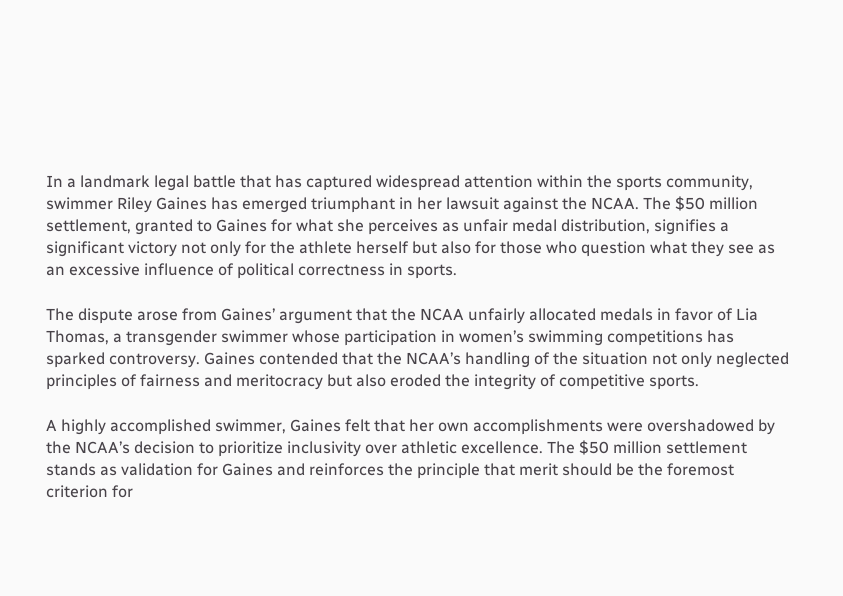In a landmark legal battle that has captured widespread attention within the sports community, swimmer Riley Gaines has emerged triumphant in her lawsuit against the NCAA. The $50 million settlement, granted to Gaines for what she perceives as unfair medal distribution, signifies a significant victory not only for the athlete herself but also for those who question what they see as an excessive influence of political correctness in sports.

The dispute arose from Gaines’ argument that the NCAA unfairly allocated medals in favor of Lia Thomas, a transgender swimmer whose participation in women’s swimming competitions has sparked controversy. Gaines contended that the NCAA’s handling of the situation not only neglected principles of fairness and meritocracy but also eroded the integrity of competitive sports.

A highly accomplished swimmer, Gaines felt that her own accomplishments were overshadowed by the NCAA’s decision to prioritize inclusivity over athletic excellence. The $50 million settlement stands as validation for Gaines and reinforces the principle that merit should be the foremost criterion for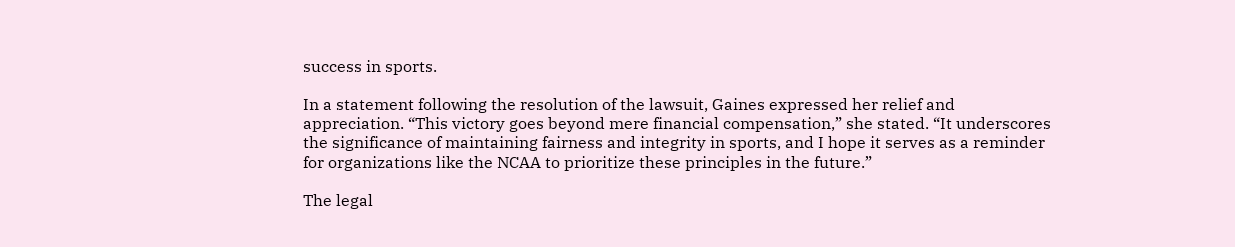success in sports.

In a statement following the resolution of the lawsuit, Gaines expressed her relief and appreciation. “This victory goes beyond mere financial compensation,” she stated. “It underscores the significance of maintaining fairness and integrity in sports, and I hope it serves as a reminder for organizations like the NCAA to prioritize these principles in the future.”

The legal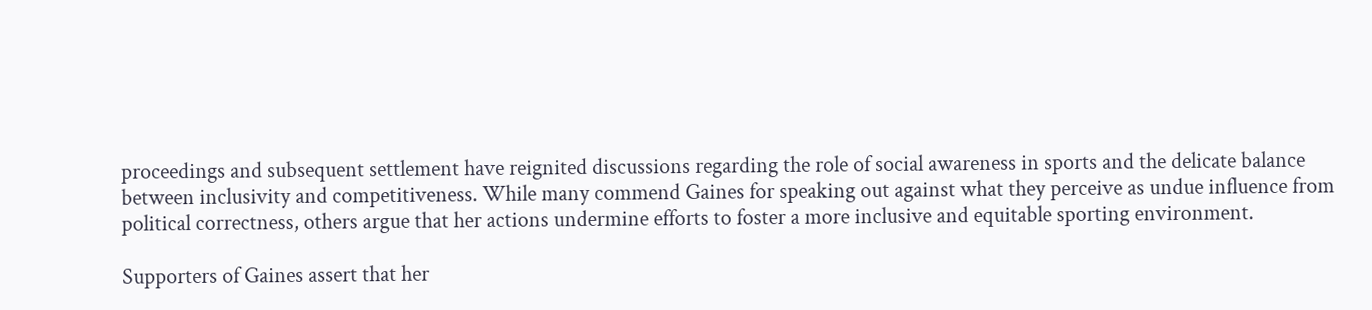proceedings and subsequent settlement have reignited discussions regarding the role of social awareness in sports and the delicate balance between inclusivity and competitiveness. While many commend Gaines for speaking out against what they perceive as undue influence from political correctness, others argue that her actions undermine efforts to foster a more inclusive and equitable sporting environment.

Supporters of Gaines assert that her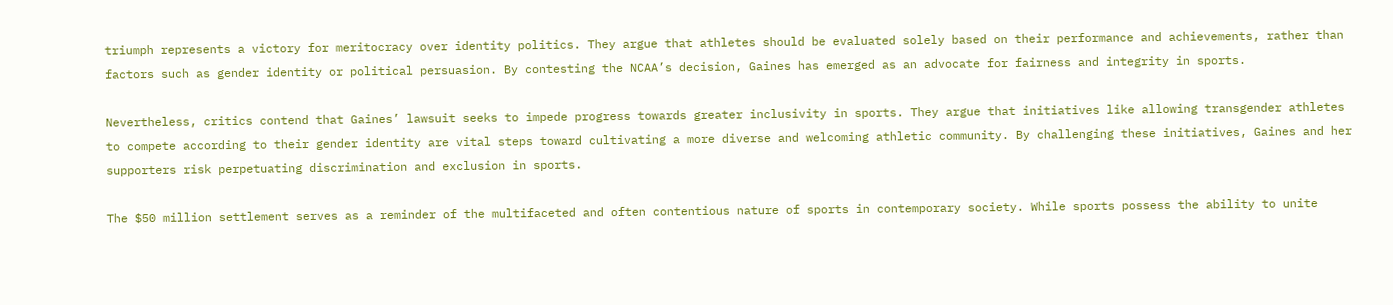triumph represents a victory for meritocracy over identity politics. They argue that athletes should be evaluated solely based on their performance and achievements, rather than factors such as gender identity or political persuasion. By contesting the NCAA’s decision, Gaines has emerged as an advocate for fairness and integrity in sports.

Nevertheless, critics contend that Gaines’ lawsuit seeks to impede progress towards greater inclusivity in sports. They argue that initiatives like allowing transgender athletes to compete according to their gender identity are vital steps toward cultivating a more diverse and welcoming athletic community. By challenging these initiatives, Gaines and her supporters risk perpetuating discrimination and exclusion in sports.

The $50 million settlement serves as a reminder of the multifaceted and often contentious nature of sports in contemporary society. While sports possess the ability to unite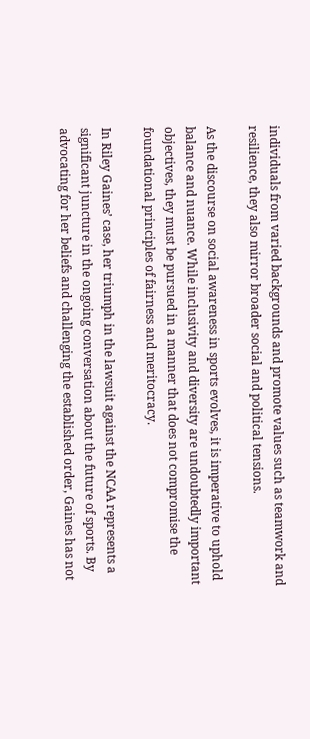individuals from varied backgrounds and promote values such as teamwork and resilience, they also mirror broader social and political tensions.

As the discourse on social awareness in sports evolves, it is imperative to uphold balance and nuance. While inclusivity and diversity are undoubtedly important objectives, they must be pursued in a manner that does not compromise the foundational principles of fairness and meritocracy.

In Riley Gaines’ case, her triumph in the lawsuit against the NCAA represents a significant juncture in the ongoing conversation about the future of sports. By advocating for her beliefs and challenging the established order, Gaines has not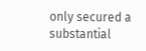only secured a substantial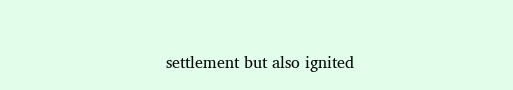settlement but also ignited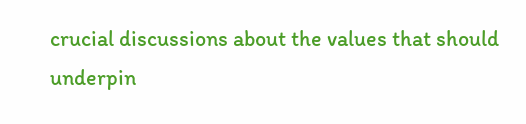crucial discussions about the values that should underpin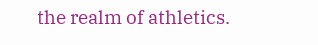the realm of athletics.